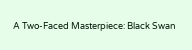A Two-Faced Masterpiece: Black Swan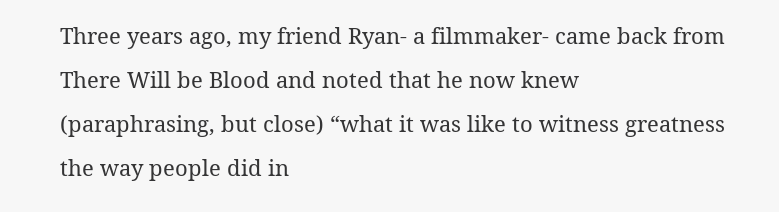Three years ago, my friend Ryan- a filmmaker- came back from There Will be Blood and noted that he now knew (paraphrasing, but close) “what it was like to witness greatness the way people did in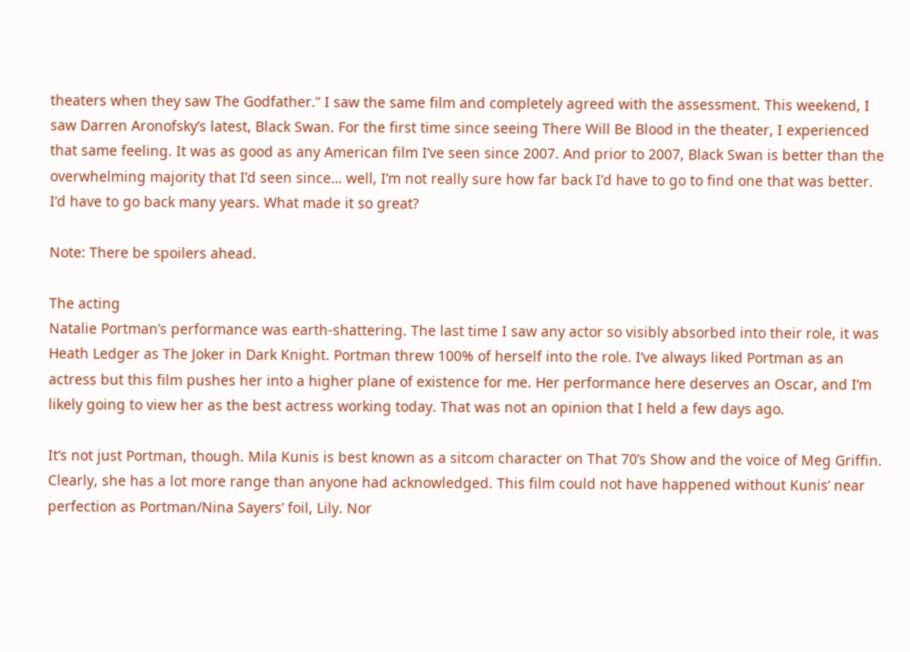theaters when they saw The Godfather.” I saw the same film and completely agreed with the assessment. This weekend, I saw Darren Aronofsky’s latest, Black Swan. For the first time since seeing There Will Be Blood in the theater, I experienced that same feeling. It was as good as any American film I’ve seen since 2007. And prior to 2007, Black Swan is better than the overwhelming majority that I’d seen since… well, I’m not really sure how far back I’d have to go to find one that was better. I’d have to go back many years. What made it so great?

Note: There be spoilers ahead.

The acting
Natalie Portman’s performance was earth-shattering. The last time I saw any actor so visibly absorbed into their role, it was Heath Ledger as The Joker in Dark Knight. Portman threw 100% of herself into the role. I’ve always liked Portman as an actress but this film pushes her into a higher plane of existence for me. Her performance here deserves an Oscar, and I’m likely going to view her as the best actress working today. That was not an opinion that I held a few days ago.

It’s not just Portman, though. Mila Kunis is best known as a sitcom character on That 70’s Show and the voice of Meg Griffin. Clearly, she has a lot more range than anyone had acknowledged. This film could not have happened without Kunis’ near perfection as Portman/Nina Sayers’ foil, Lily. Nor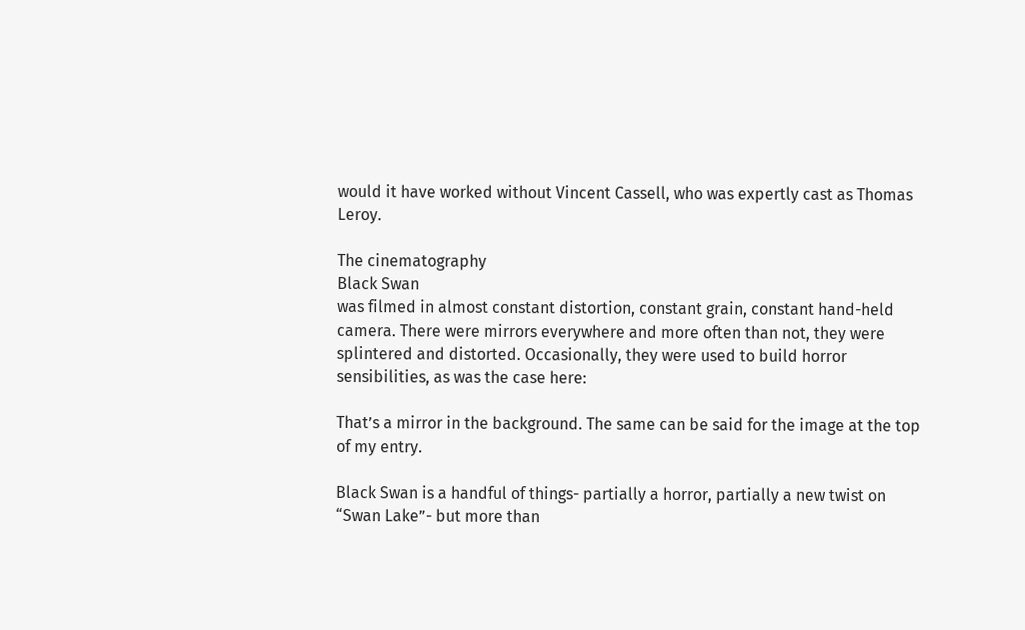would it have worked without Vincent Cassell, who was expertly cast as Thomas Leroy.

The cinematography
Black Swan
was filmed in almost constant distortion, constant grain, constant hand-held camera. There were mirrors everywhere and more often than not, they were splintered and distorted. Occasionally, they were used to build horror sensibilities, as was the case here:

That’s a mirror in the background. The same can be said for the image at the top of my entry.

Black Swan is a handful of things- partially a horror, partially a new twist on “Swan Lake”- but more than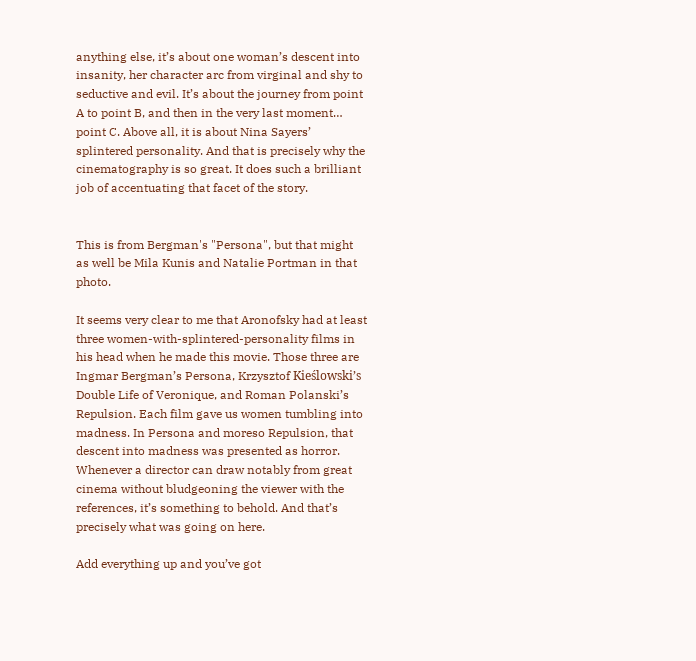anything else, it’s about one woman’s descent into insanity, her character arc from virginal and shy to seductive and evil. It’s about the journey from point A to point B, and then in the very last moment… point C. Above all, it is about Nina Sayers’ splintered personality. And that is precisely why the cinematography is so great. It does such a brilliant job of accentuating that facet of the story.


This is from Bergman's "Persona", but that might as well be Mila Kunis and Natalie Portman in that photo.

It seems very clear to me that Aronofsky had at least three women-with-splintered-personality films in his head when he made this movie. Those three are Ingmar Bergman’s Persona, Krzysztof Kieślowski’s Double Life of Veronique, and Roman Polanski’s Repulsion. Each film gave us women tumbling into madness. In Persona and moreso Repulsion, that descent into madness was presented as horror. Whenever a director can draw notably from great cinema without bludgeoning the viewer with the references, it’s something to behold. And that’s precisely what was going on here.

Add everything up and you’ve got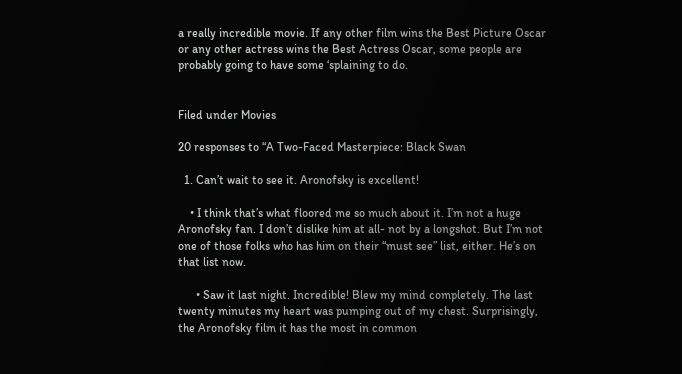a really incredible movie. If any other film wins the Best Picture Oscar or any other actress wins the Best Actress Oscar, some people are probably going to have some ‘splaining to do.


Filed under Movies

20 responses to “A Two-Faced Masterpiece: Black Swan

  1. Can’t wait to see it. Aronofsky is excellent!

    • I think that’s what floored me so much about it. I’m not a huge Aronofsky fan. I don’t dislike him at all- not by a longshot. But I’m not one of those folks who has him on their “must see” list, either. He’s on that list now.

      • Saw it last night. Incredible! Blew my mind completely. The last twenty minutes my heart was pumping out of my chest. Surprisingly, the Aronofsky film it has the most in common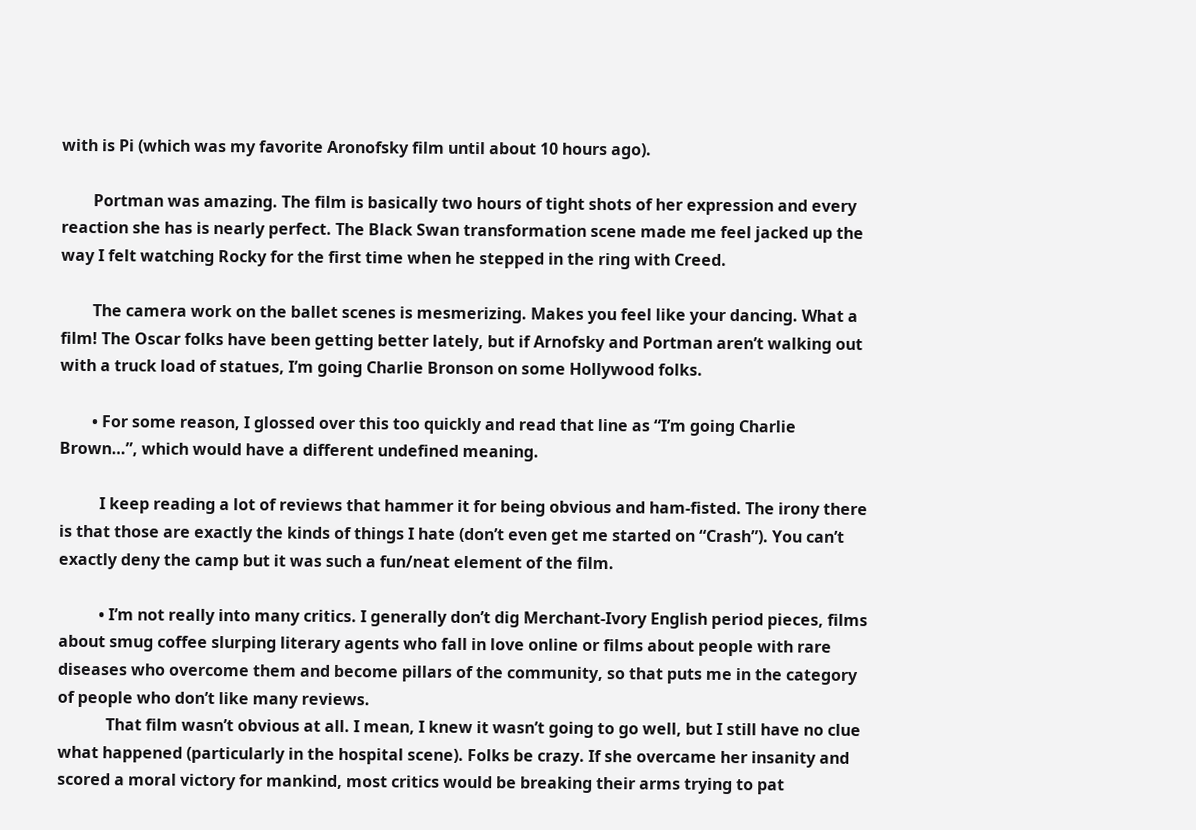with is Pi (which was my favorite Aronofsky film until about 10 hours ago).

        Portman was amazing. The film is basically two hours of tight shots of her expression and every reaction she has is nearly perfect. The Black Swan transformation scene made me feel jacked up the way I felt watching Rocky for the first time when he stepped in the ring with Creed.

        The camera work on the ballet scenes is mesmerizing. Makes you feel like your dancing. What a film! The Oscar folks have been getting better lately, but if Arnofsky and Portman aren’t walking out with a truck load of statues, I’m going Charlie Bronson on some Hollywood folks.

        • For some reason, I glossed over this too quickly and read that line as “I’m going Charlie Brown…”, which would have a different undefined meaning.

          I keep reading a lot of reviews that hammer it for being obvious and ham-fisted. The irony there is that those are exactly the kinds of things I hate (don’t even get me started on “Crash”). You can’t exactly deny the camp but it was such a fun/neat element of the film.

          • I’m not really into many critics. I generally don’t dig Merchant-Ivory English period pieces, films about smug coffee slurping literary agents who fall in love online or films about people with rare diseases who overcome them and become pillars of the community, so that puts me in the category of people who don’t like many reviews.
            That film wasn’t obvious at all. I mean, I knew it wasn’t going to go well, but I still have no clue what happened (particularly in the hospital scene). Folks be crazy. If she overcame her insanity and scored a moral victory for mankind, most critics would be breaking their arms trying to pat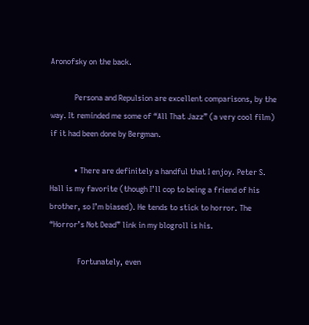Aronofsky on the back.

            Persona and Repulsion are excellent comparisons, by the way. It reminded me some of “All That Jazz” (a very cool film) if it had been done by Bergman.

            • There are definitely a handful that I enjoy. Peter S. Hall is my favorite (though I’ll cop to being a friend of his brother, so I’m biased). He tends to stick to horror. The “Horror’s Not Dead” link in my blogroll is his.

              Fortunately, even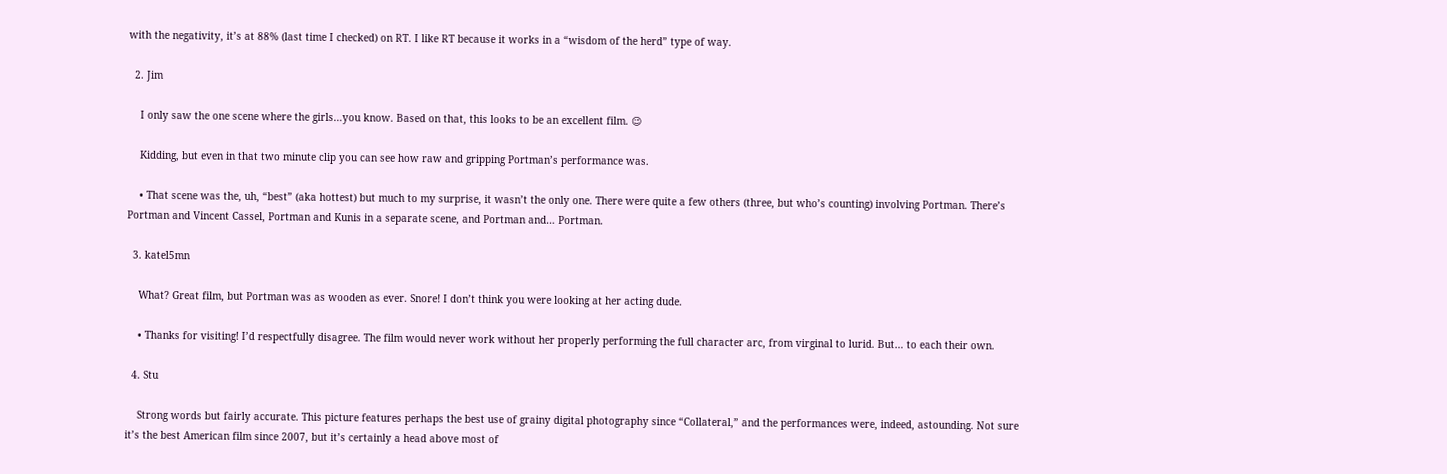with the negativity, it’s at 88% (last time I checked) on RT. I like RT because it works in a “wisdom of the herd” type of way.

  2. Jim

    I only saw the one scene where the girls…you know. Based on that, this looks to be an excellent film. 😉

    Kidding, but even in that two minute clip you can see how raw and gripping Portman’s performance was.

    • That scene was the, uh, “best” (aka hottest) but much to my surprise, it wasn’t the only one. There were quite a few others (three, but who’s counting) involving Portman. There’s Portman and Vincent Cassel, Portman and Kunis in a separate scene, and Portman and… Portman.

  3. katel5mn

    What? Great film, but Portman was as wooden as ever. Snore! I don’t think you were looking at her acting dude.

    • Thanks for visiting! I’d respectfully disagree. The film would never work without her properly performing the full character arc, from virginal to lurid. But… to each their own.

  4. Stu

    Strong words but fairly accurate. This picture features perhaps the best use of grainy digital photography since “Collateral,” and the performances were, indeed, astounding. Not sure it’s the best American film since 2007, but it’s certainly a head above most of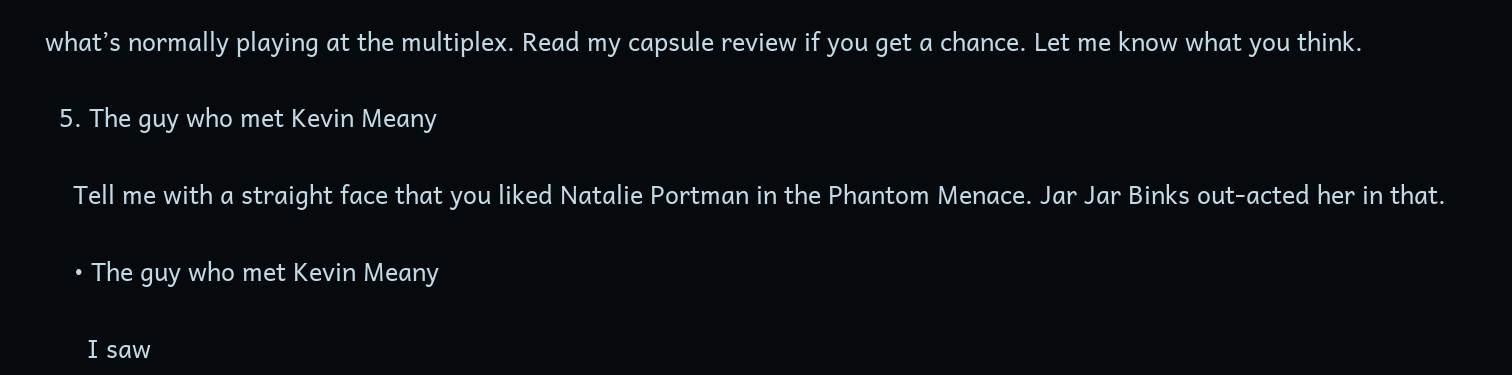what’s normally playing at the multiplex. Read my capsule review if you get a chance. Let me know what you think.

  5. The guy who met Kevin Meany

    Tell me with a straight face that you liked Natalie Portman in the Phantom Menace. Jar Jar Binks out-acted her in that.

    • The guy who met Kevin Meany

      I saw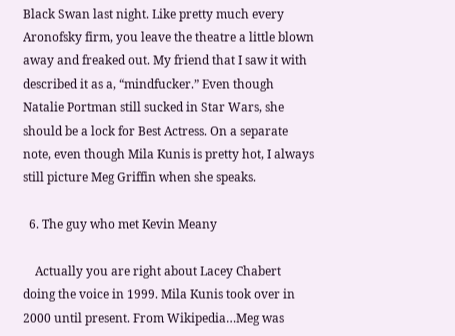Black Swan last night. Like pretty much every Aronofsky firm, you leave the theatre a little blown away and freaked out. My friend that I saw it with described it as a, “mindfucker.” Even though Natalie Portman still sucked in Star Wars, she should be a lock for Best Actress. On a separate note, even though Mila Kunis is pretty hot, I always still picture Meg Griffin when she speaks.

  6. The guy who met Kevin Meany

    Actually you are right about Lacey Chabert doing the voice in 1999. Mila Kunis took over in 2000 until present. From Wikipedia…Meg was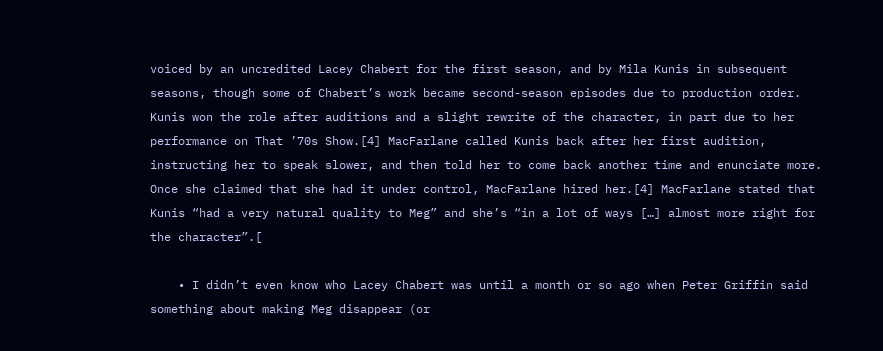voiced by an uncredited Lacey Chabert for the first season, and by Mila Kunis in subsequent seasons, though some of Chabert’s work became second-season episodes due to production order. Kunis won the role after auditions and a slight rewrite of the character, in part due to her performance on That ’70s Show.[4] MacFarlane called Kunis back after her first audition, instructing her to speak slower, and then told her to come back another time and enunciate more. Once she claimed that she had it under control, MacFarlane hired her.[4] MacFarlane stated that Kunis “had a very natural quality to Meg” and she’s “in a lot of ways […] almost more right for the character”.[

    • I didn’t even know who Lacey Chabert was until a month or so ago when Peter Griffin said something about making Meg disappear (or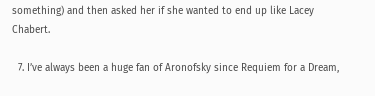something) and then asked her if she wanted to end up like Lacey Chabert.

  7. I’ve always been a huge fan of Aronofsky since Requiem for a Dream,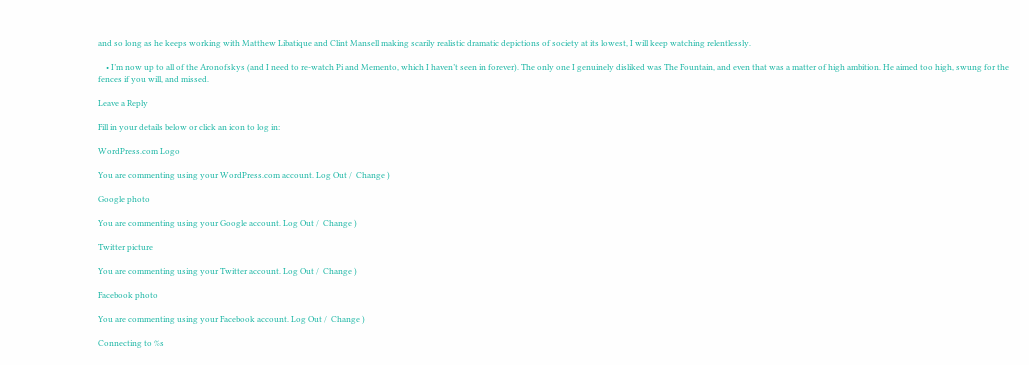and so long as he keeps working with Matthew Libatique and Clint Mansell making scarily realistic dramatic depictions of society at its lowest, I will keep watching relentlessly.

    • I’m now up to all of the Aronofskys (and I need to re-watch Pi and Memento, which I haven’t seen in forever). The only one I genuinely disliked was The Fountain, and even that was a matter of high ambition. He aimed too high, swung for the fences if you will, and missed.

Leave a Reply

Fill in your details below or click an icon to log in:

WordPress.com Logo

You are commenting using your WordPress.com account. Log Out /  Change )

Google photo

You are commenting using your Google account. Log Out /  Change )

Twitter picture

You are commenting using your Twitter account. Log Out /  Change )

Facebook photo

You are commenting using your Facebook account. Log Out /  Change )

Connecting to %s